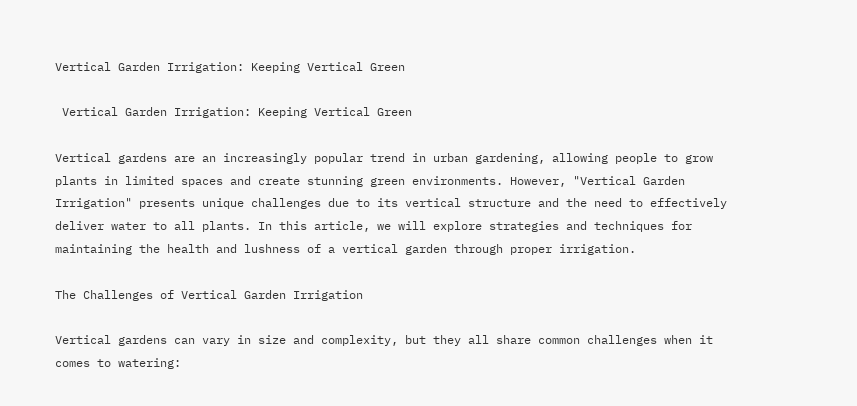Vertical Garden Irrigation: Keeping Vertical Green

 Vertical Garden Irrigation: Keeping Vertical Green

Vertical gardens are an increasingly popular trend in urban gardening, allowing people to grow plants in limited spaces and create stunning green environments. However, "Vertical Garden Irrigation" presents unique challenges due to its vertical structure and the need to effectively deliver water to all plants. In this article, we will explore strategies and techniques for maintaining the health and lushness of a vertical garden through proper irrigation.

The Challenges of Vertical Garden Irrigation

Vertical gardens can vary in size and complexity, but they all share common challenges when it comes to watering: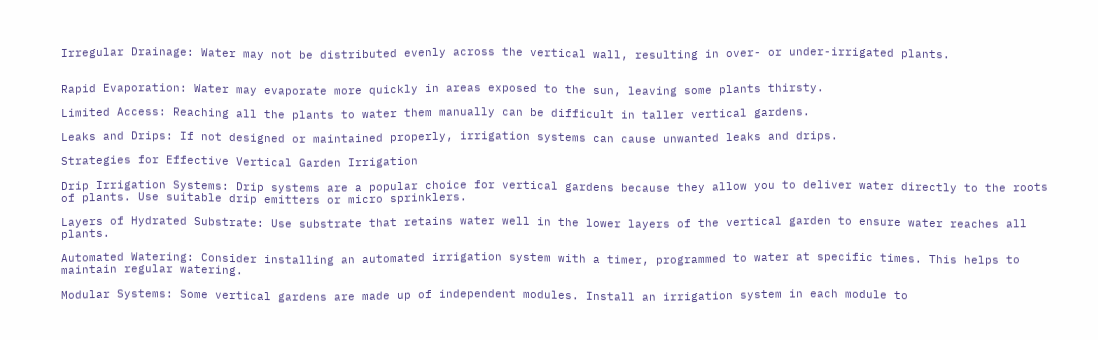Irregular Drainage: Water may not be distributed evenly across the vertical wall, resulting in over- or under-irrigated plants.


Rapid Evaporation: Water may evaporate more quickly in areas exposed to the sun, leaving some plants thirsty.

Limited Access: Reaching all the plants to water them manually can be difficult in taller vertical gardens.

Leaks and Drips: If not designed or maintained properly, irrigation systems can cause unwanted leaks and drips.

Strategies for Effective Vertical Garden Irrigation

Drip Irrigation Systems: Drip systems are a popular choice for vertical gardens because they allow you to deliver water directly to the roots of plants. Use suitable drip emitters or micro sprinklers.

Layers of Hydrated Substrate: Use substrate that retains water well in the lower layers of the vertical garden to ensure water reaches all plants.

Automated Watering: Consider installing an automated irrigation system with a timer, programmed to water at specific times. This helps to maintain regular watering.

Modular Systems: Some vertical gardens are made up of independent modules. Install an irrigation system in each module to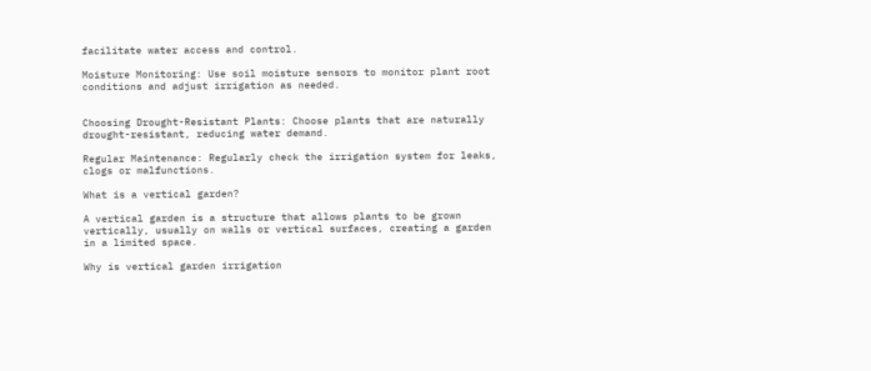facilitate water access and control.

Moisture Monitoring: Use soil moisture sensors to monitor plant root conditions and adjust irrigation as needed.


Choosing Drought-Resistant Plants: Choose plants that are naturally drought-resistant, reducing water demand.

Regular Maintenance: Regularly check the irrigation system for leaks, clogs or malfunctions.

What is a vertical garden?

A vertical garden is a structure that allows plants to be grown vertically, usually on walls or vertical surfaces, creating a garden in a limited space.

Why is vertical garden irrigation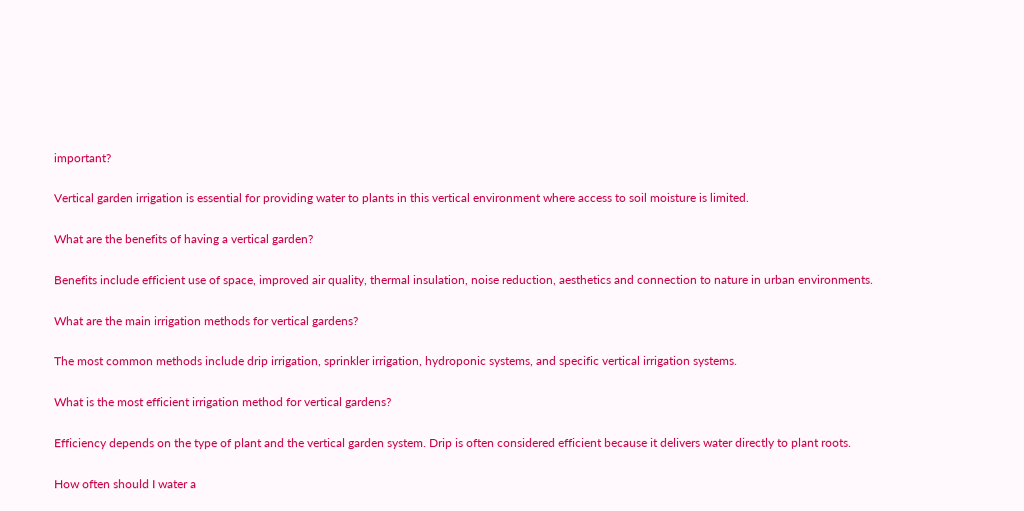important?

Vertical garden irrigation is essential for providing water to plants in this vertical environment where access to soil moisture is limited.

What are the benefits of having a vertical garden?

Benefits include efficient use of space, improved air quality, thermal insulation, noise reduction, aesthetics and connection to nature in urban environments.

What are the main irrigation methods for vertical gardens?

The most common methods include drip irrigation, sprinkler irrigation, hydroponic systems, and specific vertical irrigation systems.

What is the most efficient irrigation method for vertical gardens?

Efficiency depends on the type of plant and the vertical garden system. Drip is often considered efficient because it delivers water directly to plant roots.

How often should I water a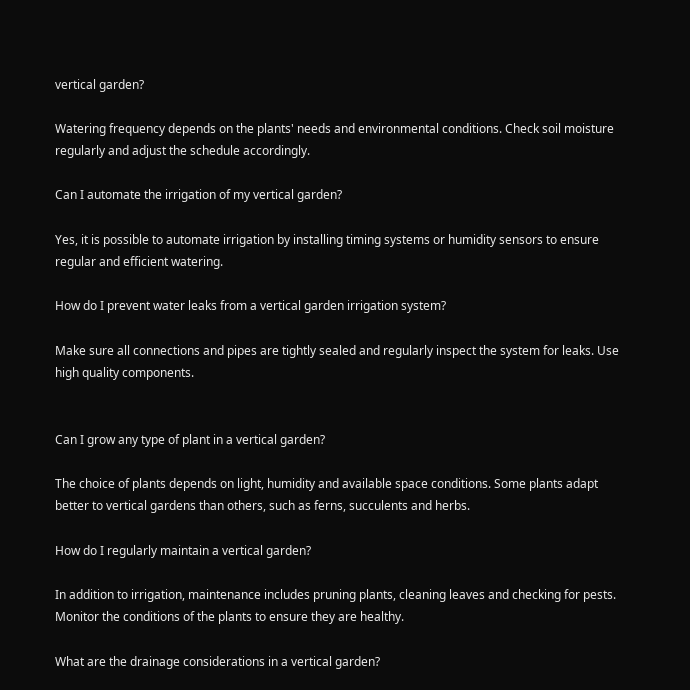vertical garden?

Watering frequency depends on the plants' needs and environmental conditions. Check soil moisture regularly and adjust the schedule accordingly.

Can I automate the irrigation of my vertical garden?

Yes, it is possible to automate irrigation by installing timing systems or humidity sensors to ensure regular and efficient watering.

How do I prevent water leaks from a vertical garden irrigation system?

Make sure all connections and pipes are tightly sealed and regularly inspect the system for leaks. Use high quality components.


Can I grow any type of plant in a vertical garden?

The choice of plants depends on light, humidity and available space conditions. Some plants adapt better to vertical gardens than others, such as ferns, succulents and herbs.

How do I regularly maintain a vertical garden?

In addition to irrigation, maintenance includes pruning plants, cleaning leaves and checking for pests. Monitor the conditions of the plants to ensure they are healthy.

What are the drainage considerations in a vertical garden?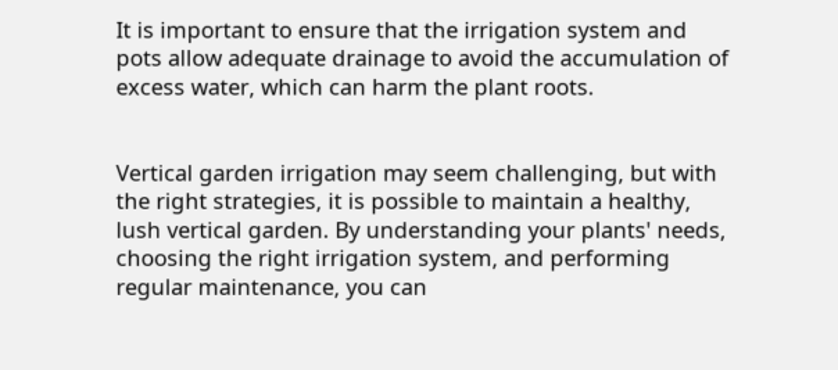It is important to ensure that the irrigation system and pots allow adequate drainage to avoid the accumulation of excess water, which can harm the plant roots.


Vertical garden irrigation may seem challenging, but with the right strategies, it is possible to maintain a healthy, lush vertical garden. By understanding your plants' needs, choosing the right irrigation system, and performing regular maintenance, you can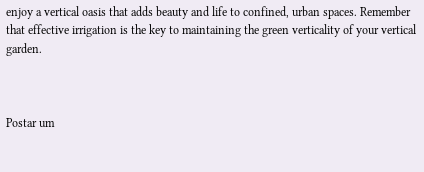enjoy a vertical oasis that adds beauty and life to confined, urban spaces. Remember that effective irrigation is the key to maintaining the green verticality of your vertical garden.



Postar um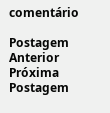comentário

Postagem Anterior Próxima Postagem